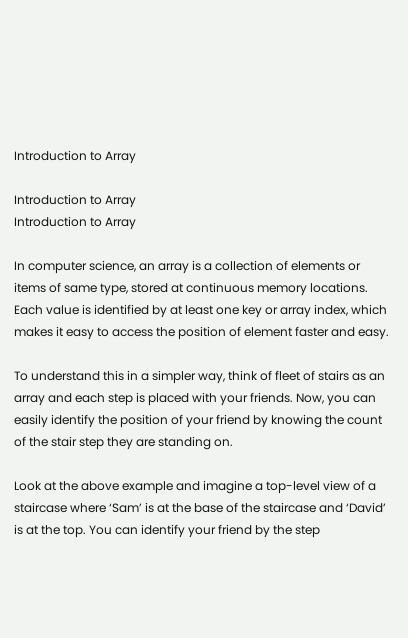Introduction to Array

Introduction to Array
Introduction to Array

In computer science, an array is a collection of elements or items of same type, stored at continuous memory locations. Each value is identified by at least one key or array index, which makes it easy to access the position of element faster and easy.

To understand this in a simpler way, think of fleet of stairs as an array and each step is placed with your friends. Now, you can easily identify the position of your friend by knowing the count of the stair step they are standing on.

Look at the above example and imagine a top-level view of a staircase where ‘Sam’ is at the base of the staircase and ‘David’ is at the top. You can identify your friend by the step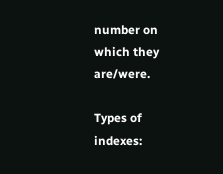number on which they are/were.

Types of indexes: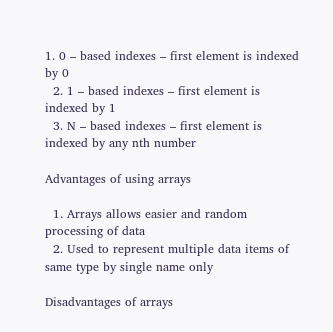1. 0 – based indexes – first element is indexed by 0
  2. 1 – based indexes – first element is indexed by 1
  3. N – based indexes – first element is indexed by any nth number

Advantages of using arrays

  1. Arrays allows easier and random processing of data
  2. Used to represent multiple data items of same type by single name only

Disadvantages of arrays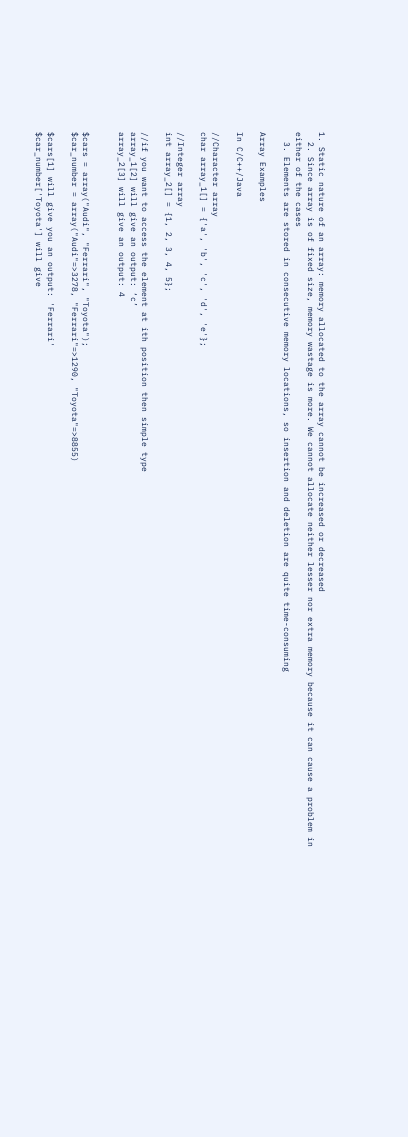1. Static nature of an array: memory allocated to the array cannot be increased or decreased
  2. Since array is of fixed size, memory wastage is more. We cannot allocate neither lesser nor extra memory because it can cause a problem in either of the cases
  3. Elements are stored in consecutive memory locations, so insertion and deletion are quite time-consuming

Array Examples

In C/C++/Java

//Character array
char array_1[] = {'a', 'b', 'c', 'd', 'e'};

//Integer array
int array_2[] = {1, 2, 3, 4, 5};

//if you want to access the element at ith position then simple type
array_1[2] will give an output: ‘c’
array_2[3] will give an output: 4


$cars = array("Audi", "Ferrari", "Toyota");
$car_number = array("Audi"=>3278, "Ferrari"=>1290, "Toyota"=>8855)

$cars[1] will give you an output: 'Ferrari'
$car_number['Toyota'] will give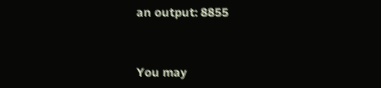an output: 8855


You may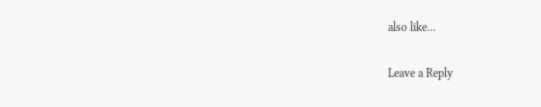also like...

Leave a Reply